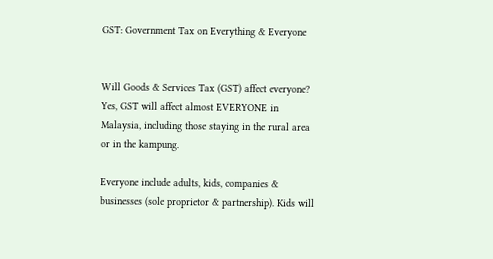GST: Government Tax on Everything & Everyone


Will Goods & Services Tax (GST) affect everyone? Yes, GST will affect almost EVERYONE in Malaysia, including those staying in the rural area or in the kampung.

Everyone include adults, kids, companies & businesses (sole proprietor & partnership). Kids will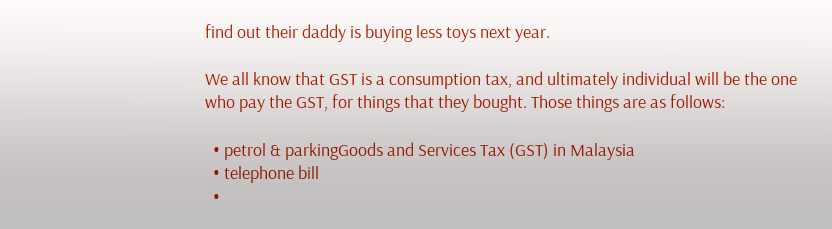find out their daddy is buying less toys next year.

We all know that GST is a consumption tax, and ultimately individual will be the one who pay the GST, for things that they bought. Those things are as follows:

  • petrol & parkingGoods and Services Tax (GST) in Malaysia
  • telephone bill
  •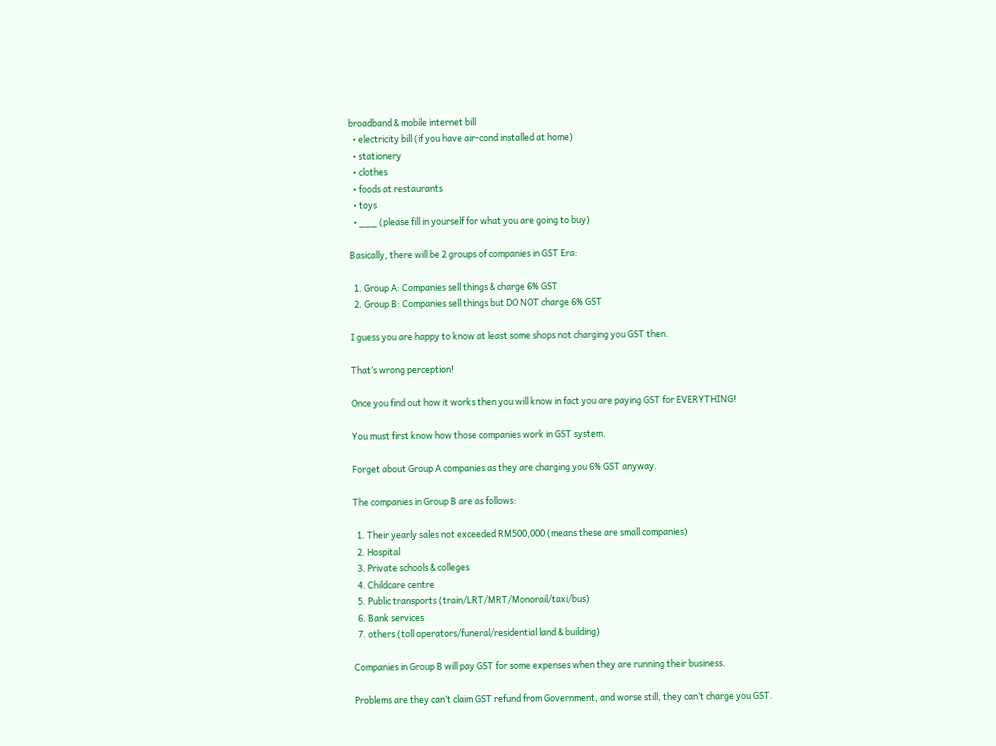broadband & mobile internet bill
  • electricity bill (if you have air-cond installed at home)
  • stationery
  • clothes
  • foods at restaurants
  • toys
  • ___ (please fill in yourself for what you are going to buy)

Basically, there will be 2 groups of companies in GST Era:

  1. Group A: Companies sell things & charge 6% GST
  2. Group B: Companies sell things but DO NOT charge 6% GST

I guess you are happy to know at least some shops not charging you GST then.

That’s wrong perception!

Once you find out how it works then you will know in fact you are paying GST for EVERYTHING!

You must first know how those companies work in GST system.

Forget about Group A companies as they are charging you 6% GST anyway.

The companies in Group B are as follows:

  1. Their yearly sales not exceeded RM500,000 (means these are small companies)
  2. Hospital
  3. Private schools & colleges
  4. Childcare centre
  5. Public transports (train/LRT/MRT/Monorail/taxi/bus)
  6. Bank services
  7. others (toll operators/funeral/residential land & building)

Companies in Group B will pay GST for some expenses when they are running their business.

Problems are they can’t claim GST refund from Government, and worse still, they can’t charge you GST.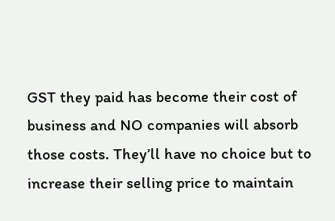GST they paid has become their cost of business and NO companies will absorb those costs. They’ll have no choice but to increase their selling price to maintain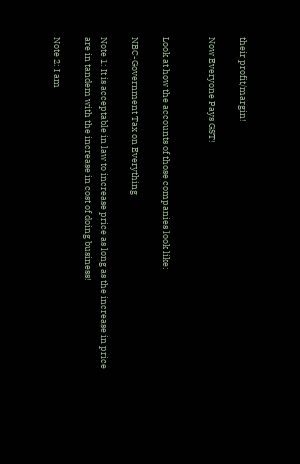their profit/margin!

Now Everyone Pays GST!


Look at how the accounts of those companies look like:

NBC-Government Tax on Everything

Note 1: It is acceptable in law to increase price as long as the increase in price are in tandem with the increase in cost of doing business!

Note 2: I am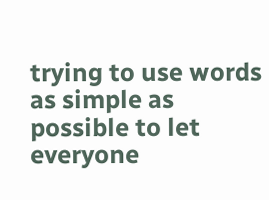trying to use words as simple as possible to let everyone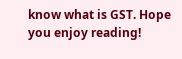know what is GST. Hope you enjoy reading!